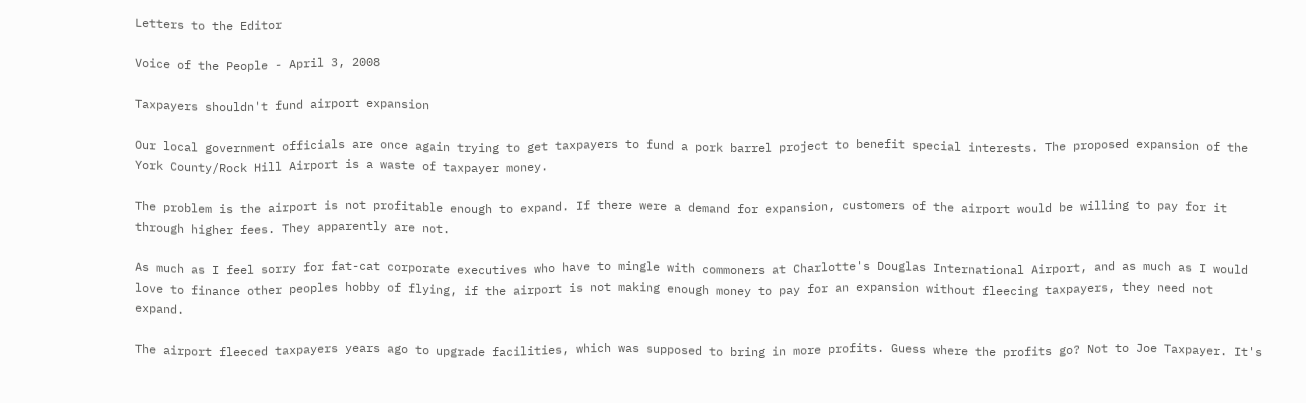Letters to the Editor

Voice of the People - April 3, 2008

Taxpayers shouldn't fund airport expansion

Our local government officials are once again trying to get taxpayers to fund a pork barrel project to benefit special interests. The proposed expansion of the York County/Rock Hill Airport is a waste of taxpayer money.

The problem is the airport is not profitable enough to expand. If there were a demand for expansion, customers of the airport would be willing to pay for it through higher fees. They apparently are not.

As much as I feel sorry for fat-cat corporate executives who have to mingle with commoners at Charlotte's Douglas International Airport, and as much as I would love to finance other peoples hobby of flying, if the airport is not making enough money to pay for an expansion without fleecing taxpayers, they need not expand.

The airport fleeced taxpayers years ago to upgrade facilities, which was supposed to bring in more profits. Guess where the profits go? Not to Joe Taxpayer. It's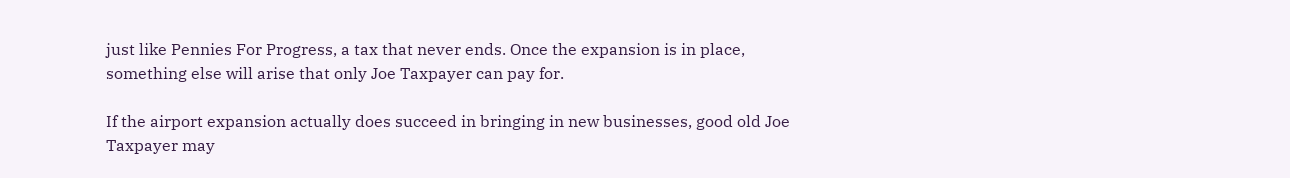just like Pennies For Progress, a tax that never ends. Once the expansion is in place, something else will arise that only Joe Taxpayer can pay for.

If the airport expansion actually does succeed in bringing in new businesses, good old Joe Taxpayer may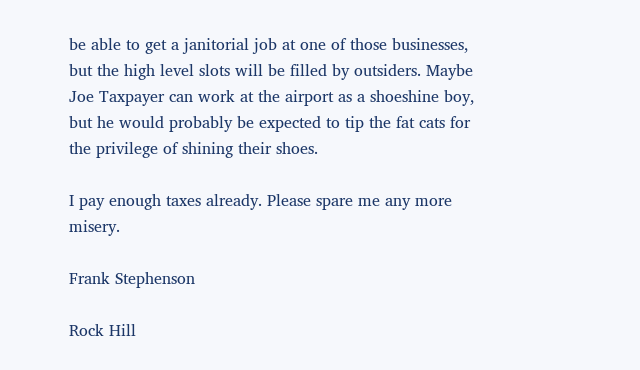be able to get a janitorial job at one of those businesses, but the high level slots will be filled by outsiders. Maybe Joe Taxpayer can work at the airport as a shoeshine boy, but he would probably be expected to tip the fat cats for the privilege of shining their shoes.

I pay enough taxes already. Please spare me any more misery.

Frank Stephenson

Rock Hill